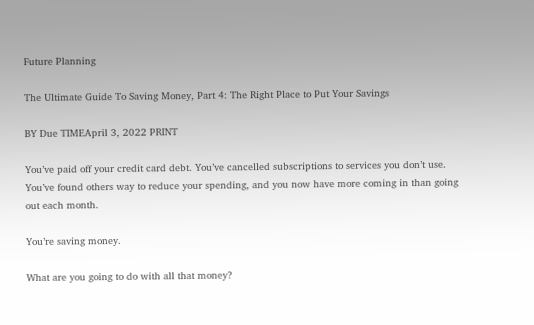Future Planning

The Ultimate Guide To Saving Money, Part 4: The Right Place to Put Your Savings

BY Due TIMEApril 3, 2022 PRINT

You’ve paid off your credit card debt. You’ve cancelled subscriptions to services you don’t use. You’ve found others way to reduce your spending, and you now have more coming in than going out each month.

You’re saving money.

What are you going to do with all that money?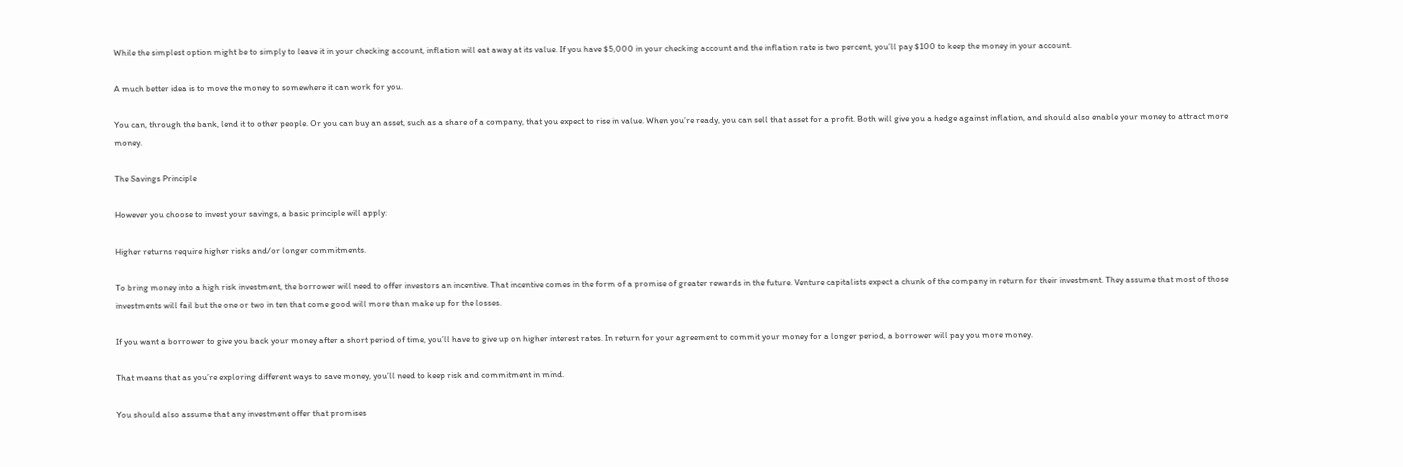While the simplest option might be to simply to leave it in your checking account, inflation will eat away at its value. If you have $5,000 in your checking account and the inflation rate is two percent, you’ll pay $100 to keep the money in your account.

A much better idea is to move the money to somewhere it can work for you.

You can, through the bank, lend it to other people. Or you can buy an asset, such as a share of a company, that you expect to rise in value. When you’re ready, you can sell that asset for a profit. Both will give you a hedge against inflation, and should also enable your money to attract more money.

The Savings Principle

However you choose to invest your savings, a basic principle will apply:

Higher returns require higher risks and/or longer commitments.

To bring money into a high risk investment, the borrower will need to offer investors an incentive. That incentive comes in the form of a promise of greater rewards in the future. Venture capitalists expect a chunk of the company in return for their investment. They assume that most of those investments will fail but the one or two in ten that come good will more than make up for the losses.

If you want a borrower to give you back your money after a short period of time, you’ll have to give up on higher interest rates. In return for your agreement to commit your money for a longer period, a borrower will pay you more money.

That means that as you’re exploring different ways to save money, you’ll need to keep risk and commitment in mind.

You should also assume that any investment offer that promises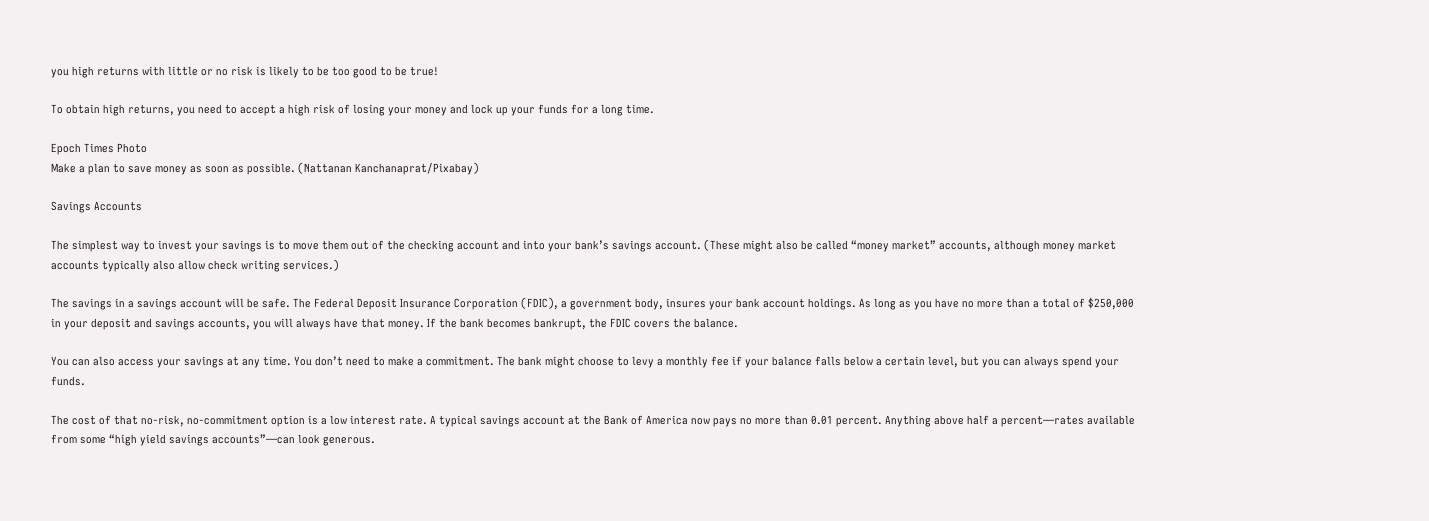you high returns with little or no risk is likely to be too good to be true!

To obtain high returns, you need to accept a high risk of losing your money and lock up your funds for a long time.

Epoch Times Photo
Make a plan to save money as soon as possible. (Nattanan Kanchanaprat/Pixabay)

Savings Accounts

The simplest way to invest your savings is to move them out of the checking account and into your bank’s savings account. (These might also be called “money market” accounts, although money market accounts typically also allow check writing services.)

The savings in a savings account will be safe. The Federal Deposit Insurance Corporation (FDIC), a government body, insures your bank account holdings. As long as you have no more than a total of $250,000 in your deposit and savings accounts, you will always have that money. If the bank becomes bankrupt, the FDIC covers the balance.

You can also access your savings at any time. You don’t need to make a commitment. The bank might choose to levy a monthly fee if your balance falls below a certain level, but you can always spend your funds.

The cost of that no-risk, no-commitment option is a low interest rate. A typical savings account at the Bank of America now pays no more than 0.01 percent. Anything above half a percent—rates available from some “high yield savings accounts”—can look generous.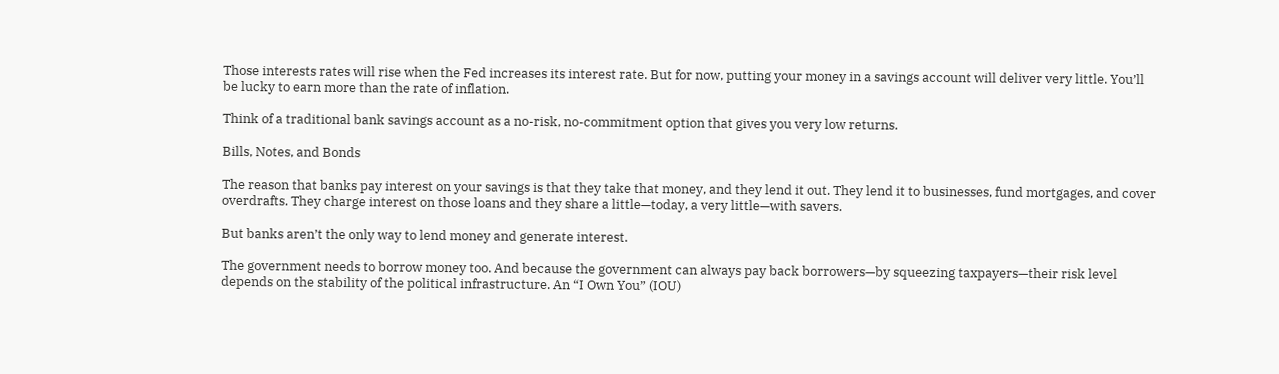Those interests rates will rise when the Fed increases its interest rate. But for now, putting your money in a savings account will deliver very little. You’ll be lucky to earn more than the rate of inflation.

Think of a traditional bank savings account as a no-risk, no-commitment option that gives you very low returns.

Bills, Notes, and Bonds

The reason that banks pay interest on your savings is that they take that money, and they lend it out. They lend it to businesses, fund mortgages, and cover overdrafts. They charge interest on those loans and they share a little—today, a very little—with savers.

But banks aren’t the only way to lend money and generate interest.

The government needs to borrow money too. And because the government can always pay back borrowers—by squeezing taxpayers—their risk level depends on the stability of the political infrastructure. An “I Own You” (IOU)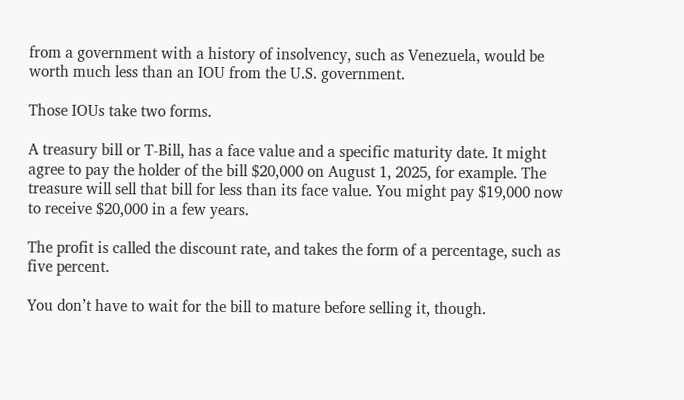from a government with a history of insolvency, such as Venezuela, would be worth much less than an IOU from the U.S. government.

Those IOUs take two forms.

A treasury bill or T-Bill, has a face value and a specific maturity date. It might agree to pay the holder of the bill $20,000 on August 1, 2025, for example. The treasure will sell that bill for less than its face value. You might pay $19,000 now to receive $20,000 in a few years.

The profit is called the discount rate, and takes the form of a percentage, such as five percent.

You don’t have to wait for the bill to mature before selling it, though.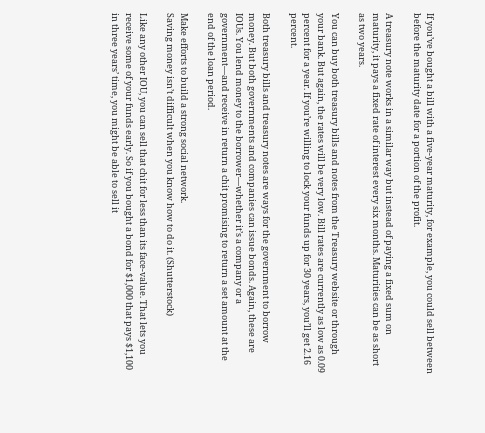If you’ve bought a bill with a five-year maturity, for example, you could sell between before the maturity date for a portion of the profit.

A treasury note works in a similar way but instead of paying a fixed sum on maturity, it pays a fixed rate of interest every six months. Maturities can be as short as two years.

You can buy both treasury bills and notes from the Treasury website or through your bank. But again, the rates will be very low. Bill rates are currently as low as 0.09 percent for a year. If you’re willing to lock your funds up for 30 years, you’ll get 2.16 percent.

Both treasury bills and treasury notes are ways for the government to borrow money. But both governments and companies can issue bonds. Again, these are IOUs. You lend money to the borrower—whether it’s a company or a government—and receive in return a chit promising to return a set amount at the end of the loan period.

Make efforts to build a strong social network.
Saving money isn’t difficult when you know how to do it. (Shutterstock)

Like any other IOU, you can sell that chit for less than its face-value. That lets you receive some of your funds early. So if you bought a bond for $1,000 that pays $1,100 in three years’ time, you might be able to sell it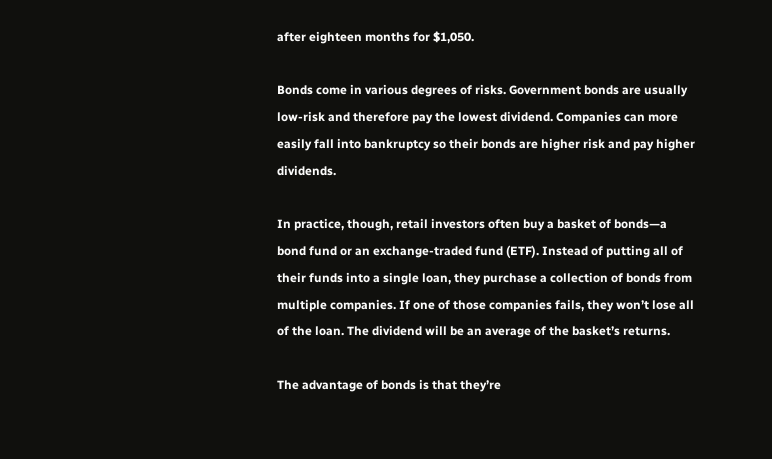after eighteen months for $1,050.

Bonds come in various degrees of risks. Government bonds are usually low-risk and therefore pay the lowest dividend. Companies can more easily fall into bankruptcy so their bonds are higher risk and pay higher dividends.

In practice, though, retail investors often buy a basket of bonds—a bond fund or an exchange-traded fund (ETF). Instead of putting all of their funds into a single loan, they purchase a collection of bonds from multiple companies. If one of those companies fails, they won’t lose all of the loan. The dividend will be an average of the basket’s returns.

The advantage of bonds is that they’re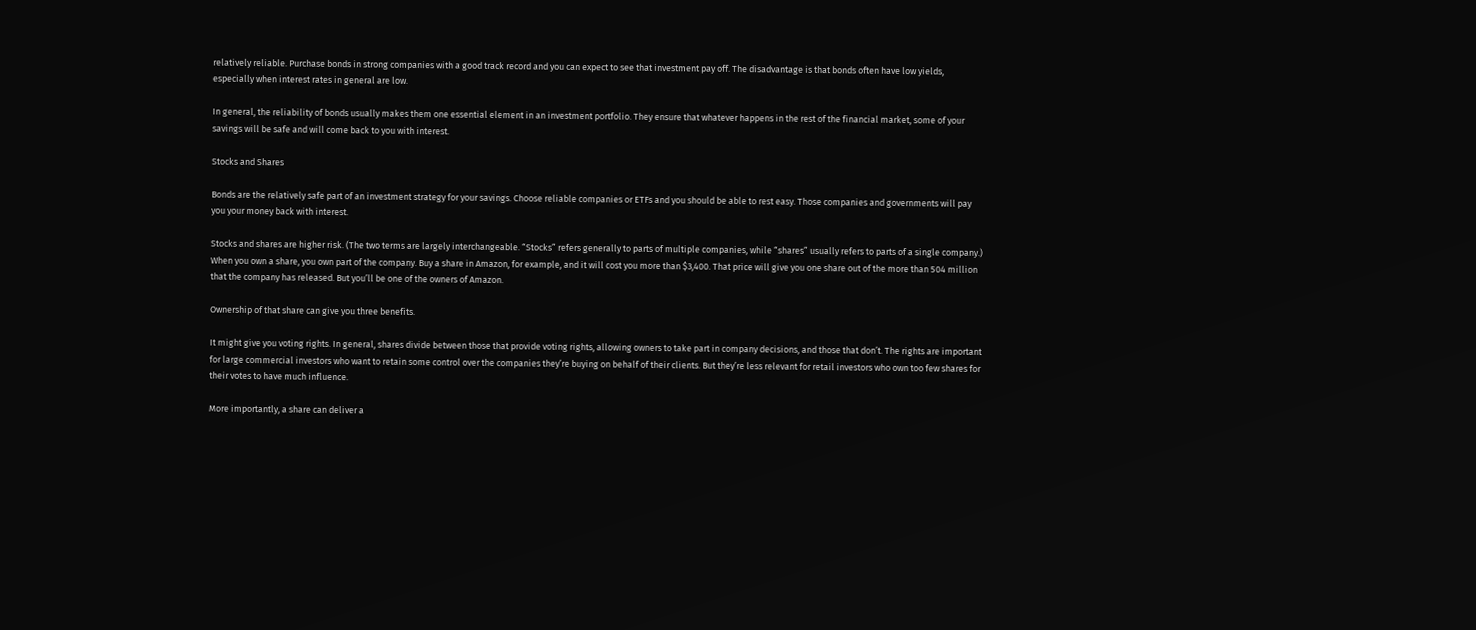relatively reliable. Purchase bonds in strong companies with a good track record and you can expect to see that investment pay off. The disadvantage is that bonds often have low yields, especially when interest rates in general are low.

In general, the reliability of bonds usually makes them one essential element in an investment portfolio. They ensure that whatever happens in the rest of the financial market, some of your savings will be safe and will come back to you with interest.

Stocks and Shares

Bonds are the relatively safe part of an investment strategy for your savings. Choose reliable companies or ETFs and you should be able to rest easy. Those companies and governments will pay you your money back with interest.

Stocks and shares are higher risk. (The two terms are largely interchangeable. “Stocks” refers generally to parts of multiple companies, while “shares” usually refers to parts of a single company.) When you own a share, you own part of the company. Buy a share in Amazon, for example, and it will cost you more than $3,400. That price will give you one share out of the more than 504 million that the company has released. But you’ll be one of the owners of Amazon.

Ownership of that share can give you three benefits.

It might give you voting rights. In general, shares divide between those that provide voting rights, allowing owners to take part in company decisions, and those that don’t. The rights are important for large commercial investors who want to retain some control over the companies they’re buying on behalf of their clients. But they’re less relevant for retail investors who own too few shares for their votes to have much influence.

More importantly, a share can deliver a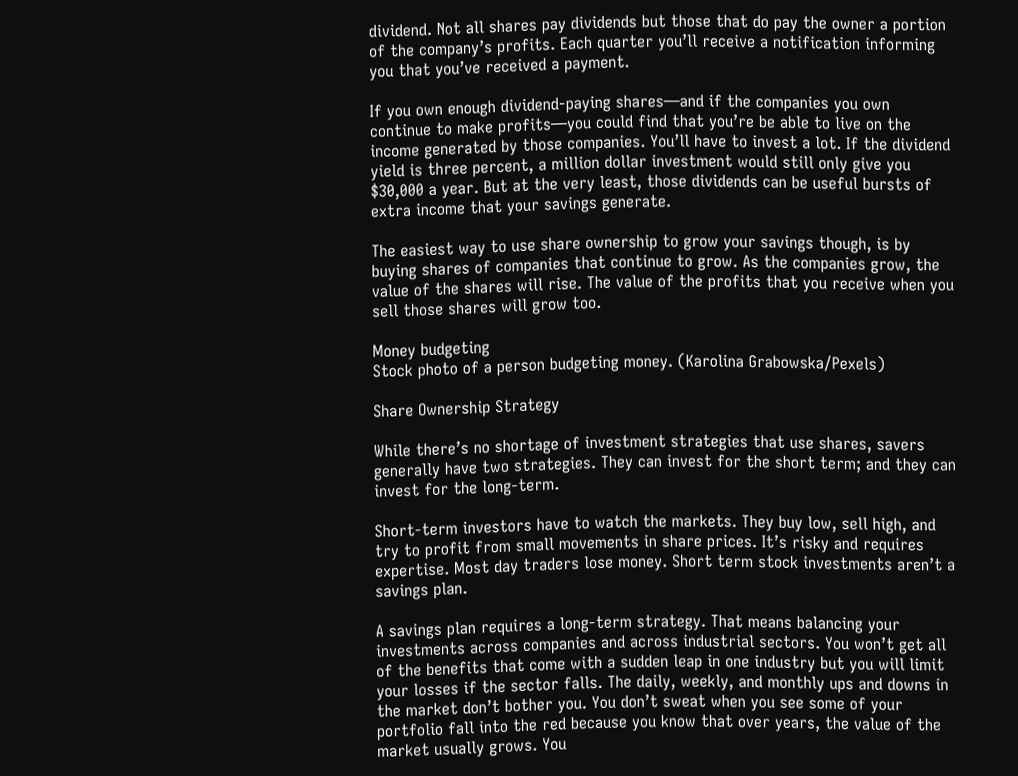dividend. Not all shares pay dividends but those that do pay the owner a portion of the company’s profits. Each quarter you’ll receive a notification informing you that you’ve received a payment.

If you own enough dividend-paying shares—and if the companies you own continue to make profits—you could find that you’re be able to live on the income generated by those companies. You’ll have to invest a lot. If the dividend yield is three percent, a million dollar investment would still only give you $30,000 a year. But at the very least, those dividends can be useful bursts of extra income that your savings generate.

The easiest way to use share ownership to grow your savings though, is by buying shares of companies that continue to grow. As the companies grow, the value of the shares will rise. The value of the profits that you receive when you sell those shares will grow too.

Money budgeting
Stock photo of a person budgeting money. (Karolina Grabowska/Pexels)

Share Ownership Strategy

While there’s no shortage of investment strategies that use shares, savers generally have two strategies. They can invest for the short term; and they can invest for the long-term.

Short-term investors have to watch the markets. They buy low, sell high, and try to profit from small movements in share prices. It’s risky and requires expertise. Most day traders lose money. Short term stock investments aren’t a savings plan.

A savings plan requires a long-term strategy. That means balancing your investments across companies and across industrial sectors. You won’t get all of the benefits that come with a sudden leap in one industry but you will limit your losses if the sector falls. The daily, weekly, and monthly ups and downs in the market don’t bother you. You don’t sweat when you see some of your portfolio fall into the red because you know that over years, the value of the market usually grows. You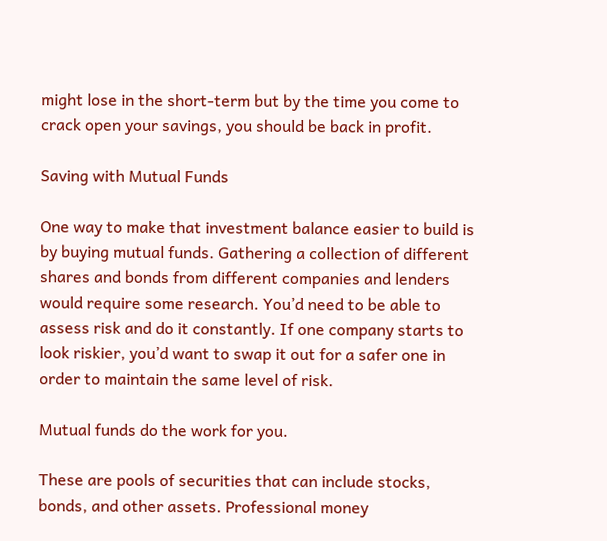might lose in the short-term but by the time you come to crack open your savings, you should be back in profit.

Saving with Mutual Funds

One way to make that investment balance easier to build is by buying mutual funds. Gathering a collection of different shares and bonds from different companies and lenders would require some research. You’d need to be able to assess risk and do it constantly. If one company starts to look riskier, you’d want to swap it out for a safer one in order to maintain the same level of risk.

Mutual funds do the work for you.

These are pools of securities that can include stocks, bonds, and other assets. Professional money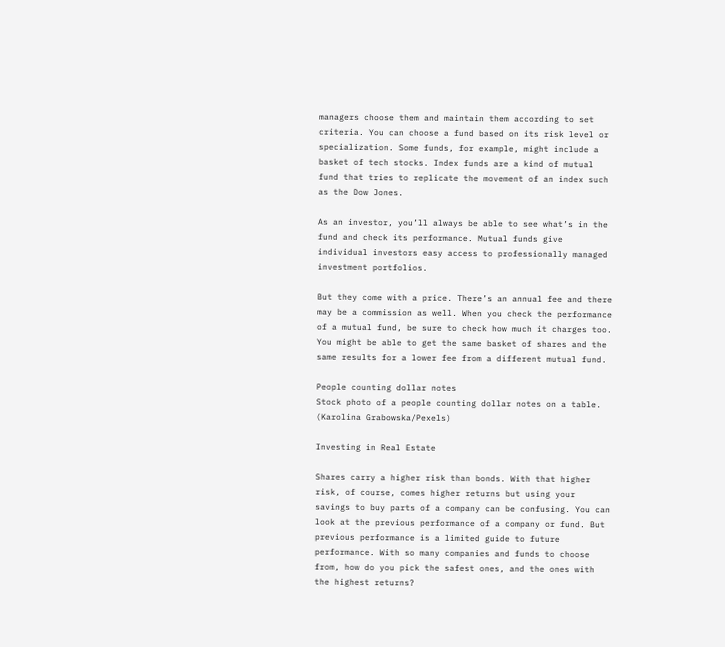managers choose them and maintain them according to set criteria. You can choose a fund based on its risk level or specialization. Some funds, for example, might include a basket of tech stocks. Index funds are a kind of mutual fund that tries to replicate the movement of an index such as the Dow Jones.

As an investor, you’ll always be able to see what’s in the fund and check its performance. Mutual funds give individual investors easy access to professionally managed investment portfolios.

But they come with a price. There’s an annual fee and there may be a commission as well. When you check the performance of a mutual fund, be sure to check how much it charges too. You might be able to get the same basket of shares and the same results for a lower fee from a different mutual fund.

People counting dollar notes
Stock photo of a people counting dollar notes on a table. (Karolina Grabowska/Pexels)

Investing in Real Estate

Shares carry a higher risk than bonds. With that higher risk, of course, comes higher returns but using your savings to buy parts of a company can be confusing. You can look at the previous performance of a company or fund. But previous performance is a limited guide to future performance. With so many companies and funds to choose from, how do you pick the safest ones, and the ones with the highest returns?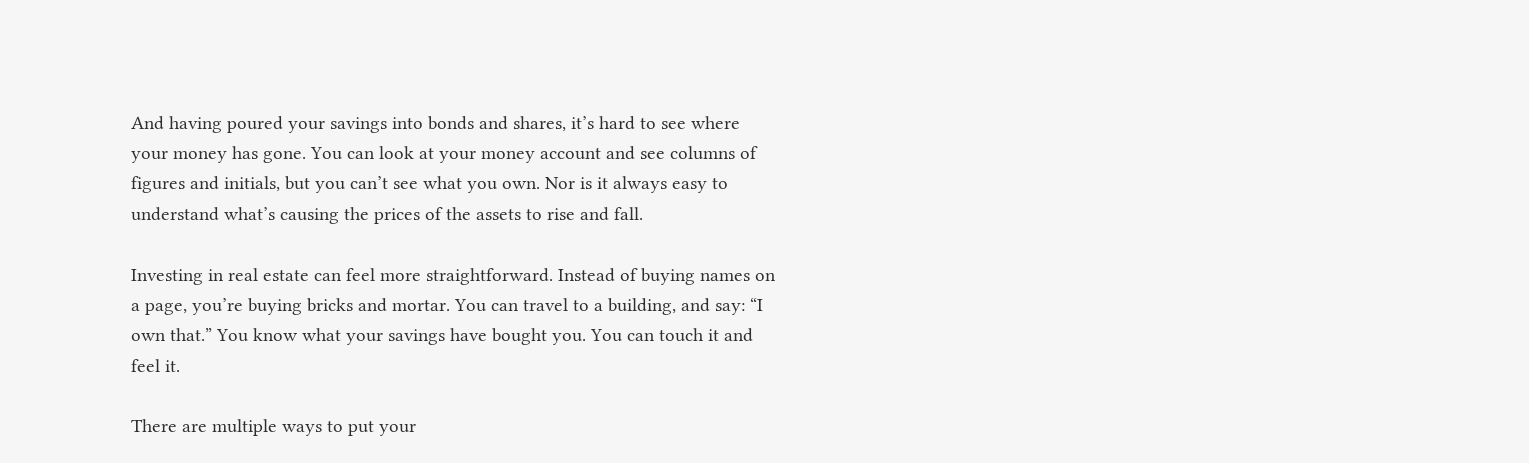And having poured your savings into bonds and shares, it’s hard to see where your money has gone. You can look at your money account and see columns of figures and initials, but you can’t see what you own. Nor is it always easy to understand what’s causing the prices of the assets to rise and fall.

Investing in real estate can feel more straightforward. Instead of buying names on a page, you’re buying bricks and mortar. You can travel to a building, and say: “I own that.” You know what your savings have bought you. You can touch it and feel it.

There are multiple ways to put your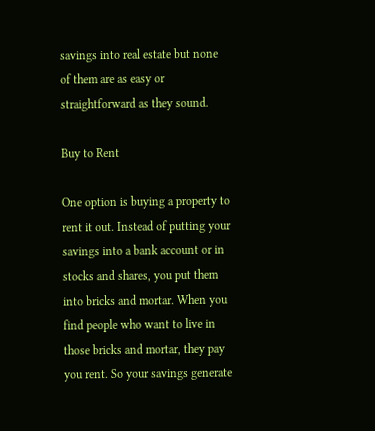savings into real estate but none of them are as easy or straightforward as they sound.

Buy to Rent

One option is buying a property to rent it out. Instead of putting your savings into a bank account or in stocks and shares, you put them into bricks and mortar. When you find people who want to live in those bricks and mortar, they pay you rent. So your savings generate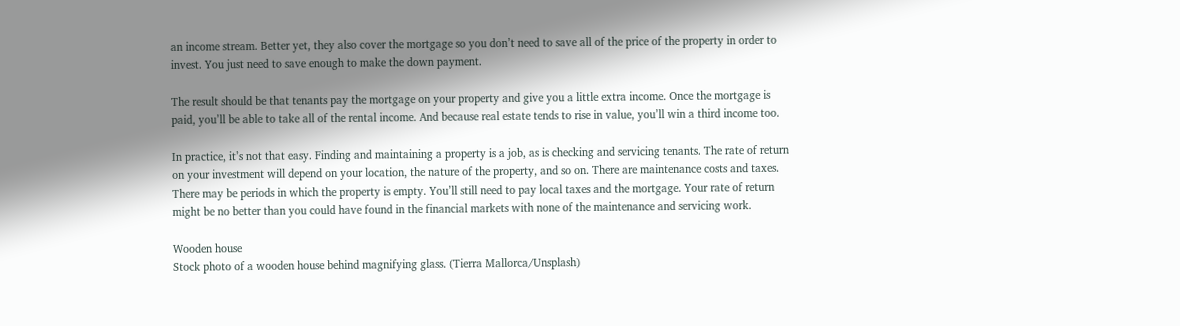an income stream. Better yet, they also cover the mortgage so you don’t need to save all of the price of the property in order to invest. You just need to save enough to make the down payment.

The result should be that tenants pay the mortgage on your property and give you a little extra income. Once the mortgage is paid, you’ll be able to take all of the rental income. And because real estate tends to rise in value, you’ll win a third income too.

In practice, it’s not that easy. Finding and maintaining a property is a job, as is checking and servicing tenants. The rate of return on your investment will depend on your location, the nature of the property, and so on. There are maintenance costs and taxes. There may be periods in which the property is empty. You’ll still need to pay local taxes and the mortgage. Your rate of return might be no better than you could have found in the financial markets with none of the maintenance and servicing work.

Wooden house
Stock photo of a wooden house behind magnifying glass. (Tierra Mallorca/Unsplash)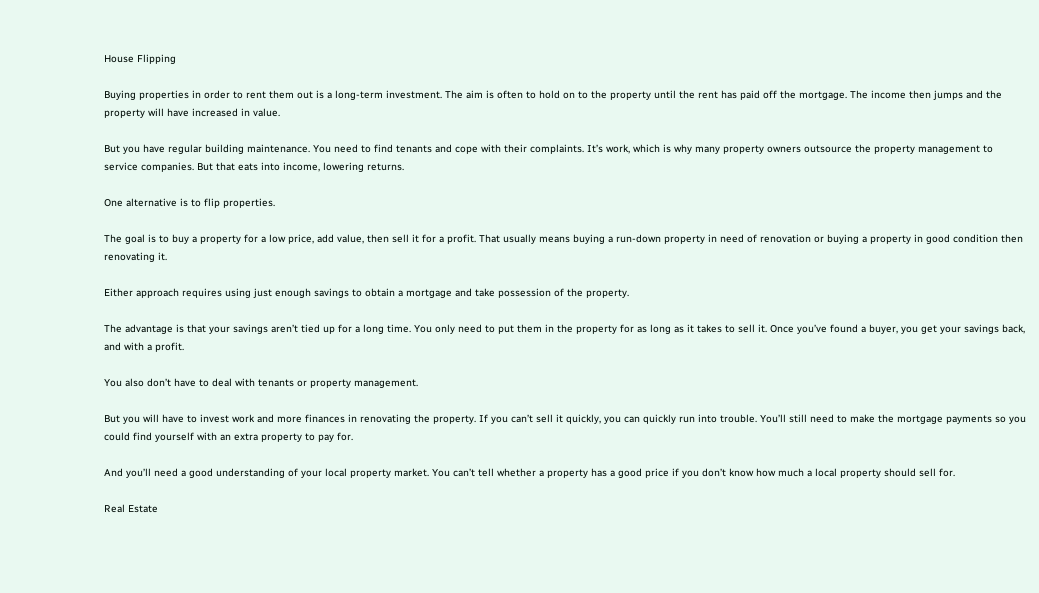House Flipping

Buying properties in order to rent them out is a long-term investment. The aim is often to hold on to the property until the rent has paid off the mortgage. The income then jumps and the property will have increased in value.

But you have regular building maintenance. You need to find tenants and cope with their complaints. It’s work, which is why many property owners outsource the property management to service companies. But that eats into income, lowering returns.

One alternative is to flip properties.

The goal is to buy a property for a low price, add value, then sell it for a profit. That usually means buying a run-down property in need of renovation or buying a property in good condition then renovating it.

Either approach requires using just enough savings to obtain a mortgage and take possession of the property.

The advantage is that your savings aren’t tied up for a long time. You only need to put them in the property for as long as it takes to sell it. Once you’ve found a buyer, you get your savings back, and with a profit.

You also don’t have to deal with tenants or property management.

But you will have to invest work and more finances in renovating the property. If you can’t sell it quickly, you can quickly run into trouble. You’ll still need to make the mortgage payments so you could find yourself with an extra property to pay for.

And you’ll need a good understanding of your local property market. You can’t tell whether a property has a good price if you don’t know how much a local property should sell for.

Real Estate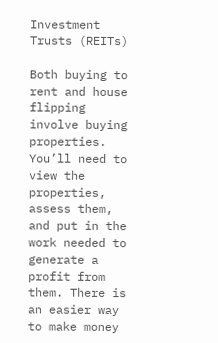Investment Trusts (REITs)

Both buying to rent and house flipping involve buying properties. You’ll need to view the properties, assess them, and put in the work needed to generate a profit from them. There is an easier way to make money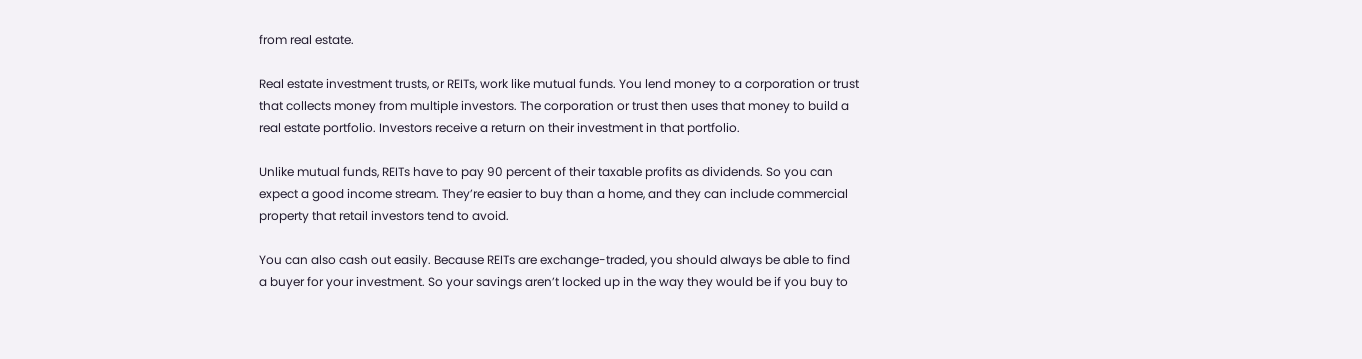from real estate.

Real estate investment trusts, or REITs, work like mutual funds. You lend money to a corporation or trust that collects money from multiple investors. The corporation or trust then uses that money to build a real estate portfolio. Investors receive a return on their investment in that portfolio.

Unlike mutual funds, REITs have to pay 90 percent of their taxable profits as dividends. So you can expect a good income stream. They’re easier to buy than a home, and they can include commercial property that retail investors tend to avoid.

You can also cash out easily. Because REITs are exchange-traded, you should always be able to find a buyer for your investment. So your savings aren’t locked up in the way they would be if you buy to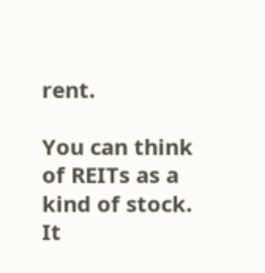rent.

You can think of REITs as a kind of stock. It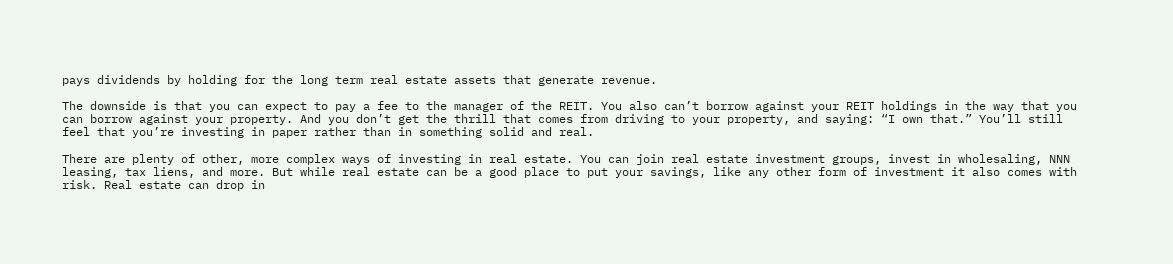pays dividends by holding for the long term real estate assets that generate revenue.

The downside is that you can expect to pay a fee to the manager of the REIT. You also can’t borrow against your REIT holdings in the way that you can borrow against your property. And you don’t get the thrill that comes from driving to your property, and saying: “I own that.” You’ll still feel that you’re investing in paper rather than in something solid and real.

There are plenty of other, more complex ways of investing in real estate. You can join real estate investment groups, invest in wholesaling, NNN leasing, tax liens, and more. But while real estate can be a good place to put your savings, like any other form of investment it also comes with risk. Real estate can drop in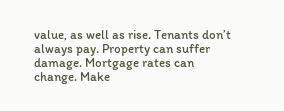value, as well as rise. Tenants don’t always pay. Property can suffer damage. Mortgage rates can change. Make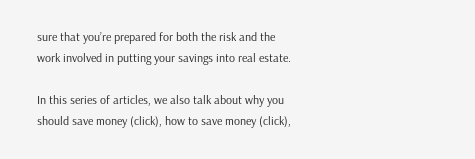sure that you’re prepared for both the risk and the work involved in putting your savings into real estate.

In this series of articles, we also talk about why you should save money (click), how to save money (click),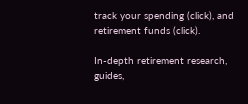track your spending (click), and retirement funds (click).

In-depth retirement research, guides,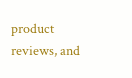product reviews, and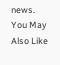news.
You May Also Like